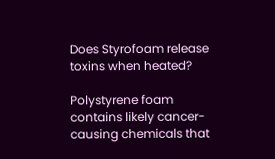Does Styrofoam release toxins when heated?

Polystyrene foam contains likely cancer-causing chemicals that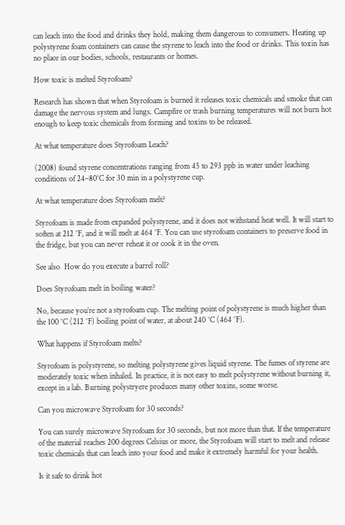can leach into the food and drinks they hold, making them dangerous to consumers. Heating up polystyrene foam containers can cause the styrene to leach into the food or drinks. This toxin has no place in our bodies, schools, restaurants or homes.

How toxic is melted Styrofoam?

Research has shown that when Styrofoam is burned it releases toxic chemicals and smoke that can damage the nervous system and lungs. Campfire or trash burning temperatures will not burn hot enough to keep toxic chemicals from forming and toxins to be released.

At what temperature does Styrofoam Leach?

(2008) found styrene concentrations ranging from 45 to 293 ppb in water under leaching conditions of 24–80°C for 30 min in a polystyrene cup.

At what temperature does Styrofoam melt?

Styrofoam is made from expanded polystyrene, and it does not withstand heat well. It will start to soften at 212 °F, and it will melt at 464 °F. You can use styrofoam containers to preserve food in the fridge, but you can never reheat it or cook it in the oven.

See also  How do you execute a barrel roll?

Does Styrofoam melt in boiling water?

No, because you’re not a styrofoam cup. The melting point of polystyrene is much higher than the 100 °C (212 °F) boiling point of water, at about 240 °C (464 °F).

What happens if Styrofoam melts?

Styrofoam is polystyrene, so melting polystyrene gives liquid styrene. The fumes of styrene are moderately toxic when inhaled. In practice, it is not easy to melt polystyrene without burning it, except in a lab. Burning polystryere produces many other toxins, some worse.

Can you microwave Styrofoam for 30 seconds?

You can surely microwave Styrofoam for 30 seconds, but not more than that. If the temperature of the material reaches 200 degrees Celsius or more, the Styrofoam will start to melt and release toxic chemicals that can leach into your food and make it extremely harmful for your health.

Is it safe to drink hot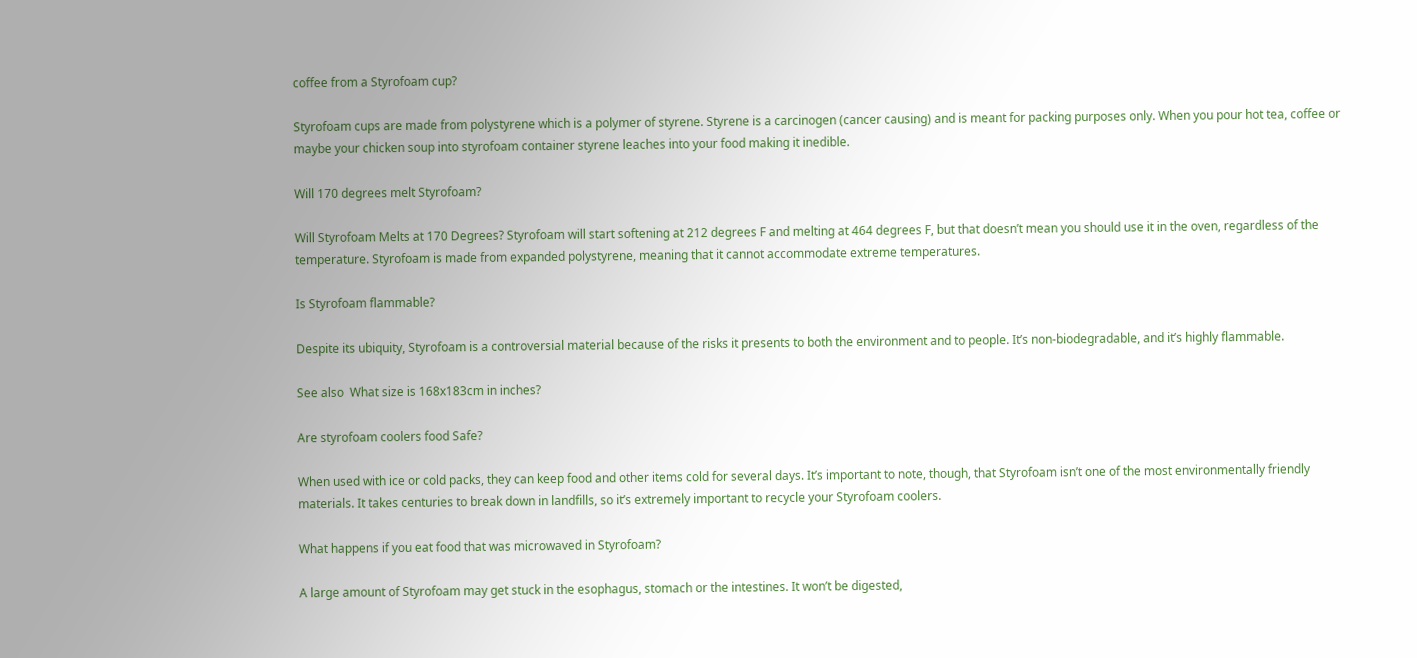coffee from a Styrofoam cup?

Styrofoam cups are made from polystyrene which is a polymer of styrene. Styrene is a carcinogen (cancer causing) and is meant for packing purposes only. When you pour hot tea, coffee or maybe your chicken soup into styrofoam container styrene leaches into your food making it inedible.

Will 170 degrees melt Styrofoam?

Will Styrofoam Melts at 170 Degrees? Styrofoam will start softening at 212 degrees F and melting at 464 degrees F, but that doesn’t mean you should use it in the oven, regardless of the temperature. Styrofoam is made from expanded polystyrene, meaning that it cannot accommodate extreme temperatures.

Is Styrofoam flammable?

Despite its ubiquity, Styrofoam is a controversial material because of the risks it presents to both the environment and to people. It’s non-biodegradable, and it’s highly flammable.

See also  What size is 168x183cm in inches?

Are styrofoam coolers food Safe?

When used with ice or cold packs, they can keep food and other items cold for several days. It’s important to note, though, that Styrofoam isn’t one of the most environmentally friendly materials. It takes centuries to break down in landfills, so it’s extremely important to recycle your Styrofoam coolers.

What happens if you eat food that was microwaved in Styrofoam?

A large amount of Styrofoam may get stuck in the esophagus, stomach or the intestines. It won’t be digested,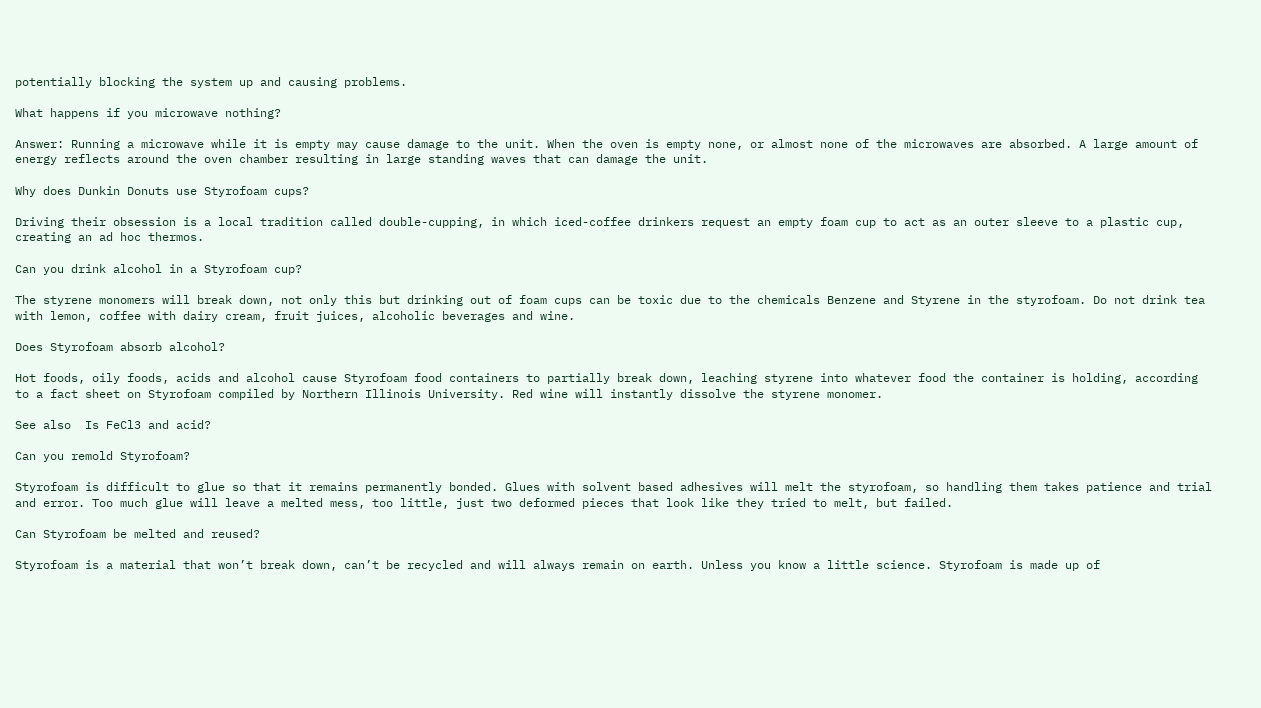potentially blocking the system up and causing problems.

What happens if you microwave nothing?

Answer: Running a microwave while it is empty may cause damage to the unit. When the oven is empty none, or almost none of the microwaves are absorbed. A large amount of energy reflects around the oven chamber resulting in large standing waves that can damage the unit.

Why does Dunkin Donuts use Styrofoam cups?

Driving their obsession is a local tradition called double-cupping, in which iced-coffee drinkers request an empty foam cup to act as an outer sleeve to a plastic cup, creating an ad hoc thermos.

Can you drink alcohol in a Styrofoam cup?

The styrene monomers will break down, not only this but drinking out of foam cups can be toxic due to the chemicals Benzene and Styrene in the styrofoam. Do not drink tea with lemon, coffee with dairy cream, fruit juices, alcoholic beverages and wine.

Does Styrofoam absorb alcohol?

Hot foods, oily foods, acids and alcohol cause Styrofoam food containers to partially break down, leaching styrene into whatever food the container is holding, according to a fact sheet on Styrofoam compiled by Northern Illinois University. Red wine will instantly dissolve the styrene monomer.

See also  Is FeCl3 and acid?

Can you remold Styrofoam?

Styrofoam is difficult to glue so that it remains permanently bonded. Glues with solvent based adhesives will melt the styrofoam, so handling them takes patience and trial and error. Too much glue will leave a melted mess, too little, just two deformed pieces that look like they tried to melt, but failed.

Can Styrofoam be melted and reused?

Styrofoam is a material that won’t break down, can’t be recycled and will always remain on earth. Unless you know a little science. Styrofoam is made up of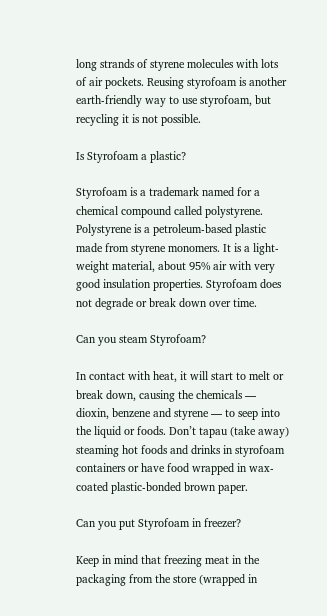long strands of styrene molecules with lots of air pockets. Reusing styrofoam is another earth-friendly way to use styrofoam, but recycling it is not possible.

Is Styrofoam a plastic?

Styrofoam is a trademark named for a chemical compound called polystyrene. Polystyrene is a petroleum-based plastic made from styrene monomers. It is a light-weight material, about 95% air with very good insulation properties. Styrofoam does not degrade or break down over time.

Can you steam Styrofoam?

In contact with heat, it will start to melt or break down, causing the chemicals — dioxin, benzene and styrene — to seep into the liquid or foods. Don’t tapau (take away) steaming hot foods and drinks in styrofoam containers or have food wrapped in wax-coated plastic-bonded brown paper.

Can you put Styrofoam in freezer?

Keep in mind that freezing meat in the packaging from the store (wrapped in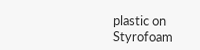plastic on Styrofoam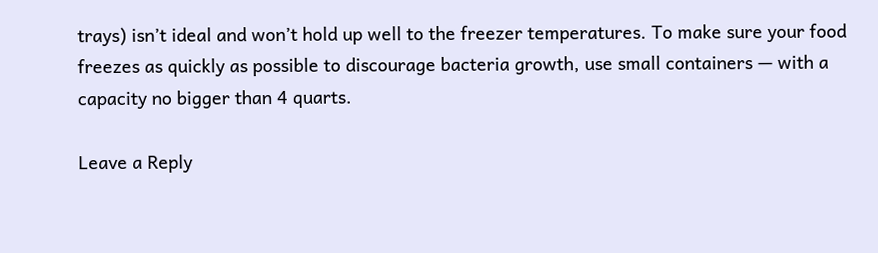trays) isn’t ideal and won’t hold up well to the freezer temperatures. To make sure your food freezes as quickly as possible to discourage bacteria growth, use small containers — with a capacity no bigger than 4 quarts.

Leave a Reply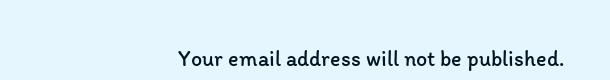Your email address will not be published.